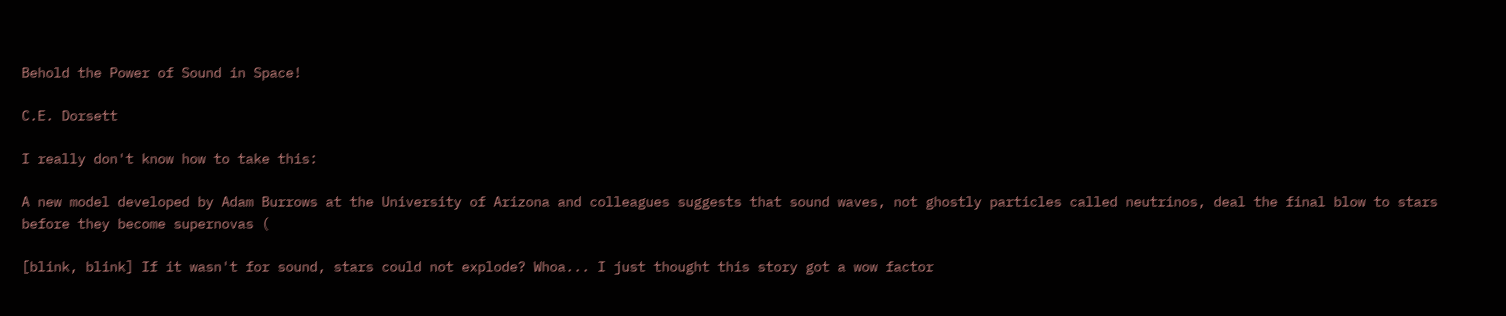Behold the Power of Sound in Space!

C.E. Dorsett

I really don't know how to take this:

A new model developed by Adam Burrows at the University of Arizona and colleagues suggests that sound waves, not ghostly particles called neutrinos, deal the final blow to stars before they become supernovas (

[blink, blink] If it wasn't for sound, stars could not explode? Whoa... I just thought this story got a wow factor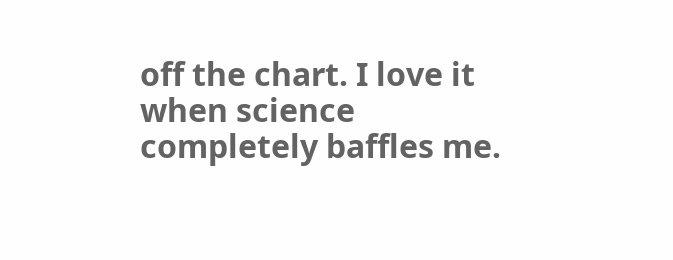off the chart. I love it when science completely baffles me.